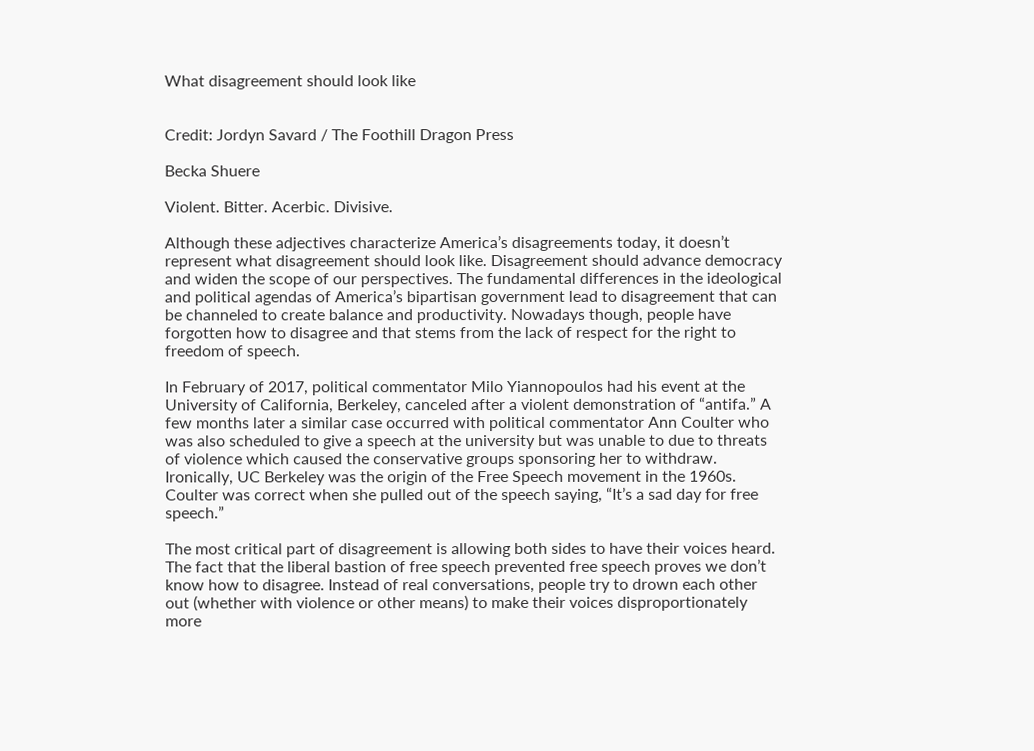What disagreement should look like


Credit: Jordyn Savard / The Foothill Dragon Press

Becka Shuere

Violent. Bitter. Acerbic. Divisive.

Although these adjectives characterize America’s disagreements today, it doesn’t represent what disagreement should look like. Disagreement should advance democracy and widen the scope of our perspectives. The fundamental differences in the ideological and political agendas of America’s bipartisan government lead to disagreement that can be channeled to create balance and productivity. Nowadays though, people have forgotten how to disagree and that stems from the lack of respect for the right to freedom of speech.

In February of 2017, political commentator Milo Yiannopoulos had his event at the University of California, Berkeley, canceled after a violent demonstration of “antifa.” A few months later a similar case occurred with political commentator Ann Coulter who was also scheduled to give a speech at the university but was unable to due to threats of violence which caused the conservative groups sponsoring her to withdraw. Ironically, UC Berkeley was the origin of the Free Speech movement in the 1960s. Coulter was correct when she pulled out of the speech saying, “It’s a sad day for free speech.”

The most critical part of disagreement is allowing both sides to have their voices heard. The fact that the liberal bastion of free speech prevented free speech proves we don’t know how to disagree. Instead of real conversations, people try to drown each other out (whether with violence or other means) to make their voices disproportionately more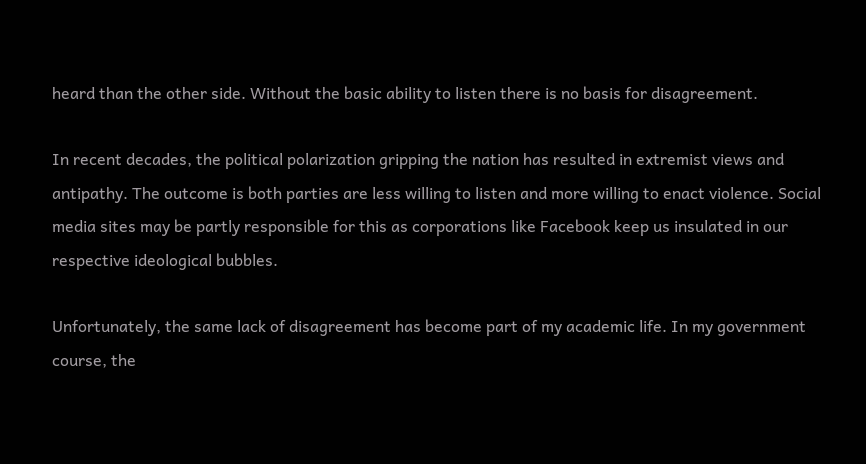heard than the other side. Without the basic ability to listen there is no basis for disagreement.

In recent decades, the political polarization gripping the nation has resulted in extremist views and antipathy. The outcome is both parties are less willing to listen and more willing to enact violence. Social media sites may be partly responsible for this as corporations like Facebook keep us insulated in our respective ideological bubbles.

Unfortunately, the same lack of disagreement has become part of my academic life. In my government course, the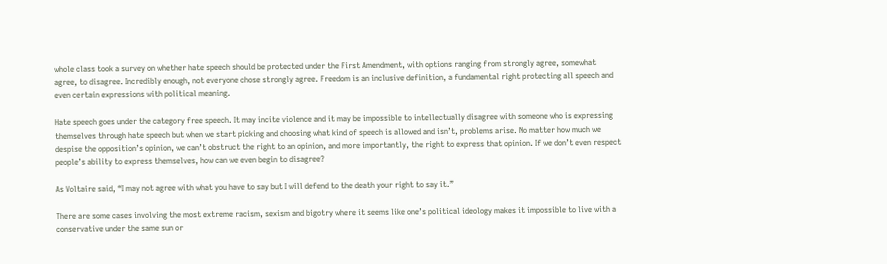whole class took a survey on whether hate speech should be protected under the First Amendment, with options ranging from strongly agree, somewhat agree, to disagree. Incredibly enough, not everyone chose strongly agree. Freedom is an inclusive definition, a fundamental right protecting all speech and even certain expressions with political meaning.

Hate speech goes under the category free speech. It may incite violence and it may be impossible to intellectually disagree with someone who is expressing themselves through hate speech but when we start picking and choosing what kind of speech is allowed and isn’t, problems arise. No matter how much we despise the opposition’s opinion, we can’t obstruct the right to an opinion, and more importantly, the right to express that opinion. If we don’t even respect people’s ability to express themselves, how can we even begin to disagree?

As Voltaire said, “I may not agree with what you have to say but I will defend to the death your right to say it.”

There are some cases involving the most extreme racism, sexism and bigotry where it seems like one’s political ideology makes it impossible to live with a conservative under the same sun or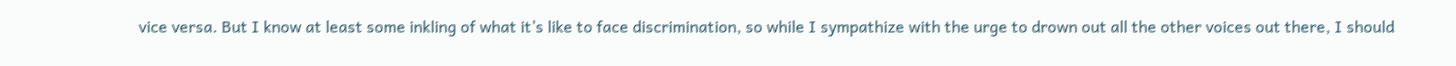vice versa. But I know at least some inkling of what it’s like to face discrimination, so while I sympathize with the urge to drown out all the other voices out there, I should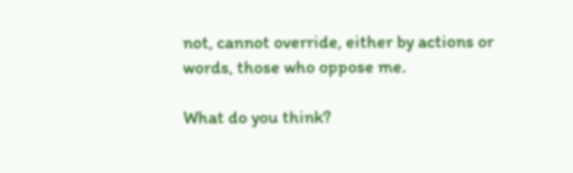not, cannot override, either by actions or words, those who oppose me.

What do you think?